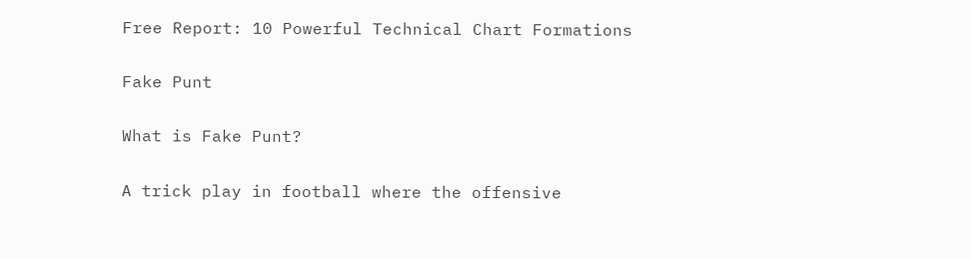Free Report: 10 Powerful Technical Chart Formations

Fake Punt

What is Fake Punt?

A trick play in football where the offensive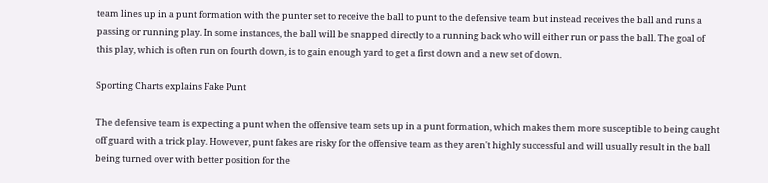team lines up in a punt formation with the punter set to receive the ball to punt to the defensive team but instead receives the ball and runs a passing or running play. In some instances, the ball will be snapped directly to a running back who will either run or pass the ball. The goal of this play, which is often run on fourth down, is to gain enough yard to get a first down and a new set of down.

Sporting Charts explains Fake Punt

The defensive team is expecting a punt when the offensive team sets up in a punt formation, which makes them more susceptible to being caught off guard with a trick play. However, punt fakes are risky for the offensive team as they aren't highly successful and will usually result in the ball being turned over with better position for the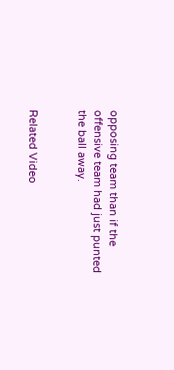opposing team than if the offensive team had just punted the ball away.


Related Video